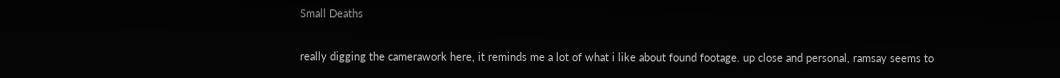Small Deaths

really digging the camerawork here, it reminds me a lot of what i like about found footage. up close and personal, ramsay seems to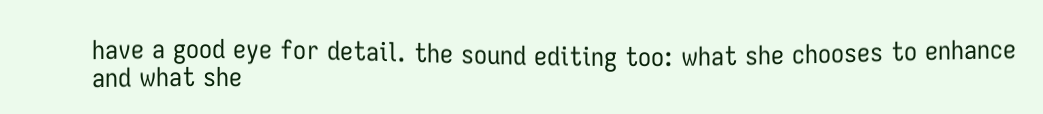have a good eye for detail. the sound editing too: what she chooses to enhance and what she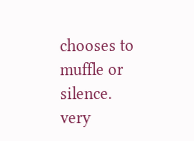chooses to muffle or silence. very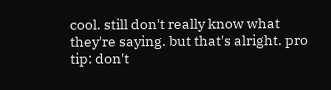cool. still don't really know what they're saying. but that's alright. pro tip: don't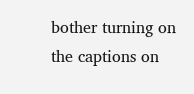bother turning on the captions on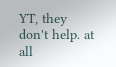YT, they don't help. at all